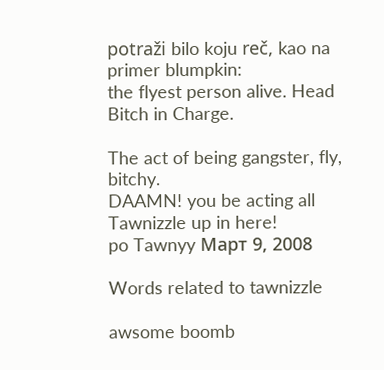potraži bilo koju reč, kao na primer blumpkin:
the flyest person alive. Head Bitch in Charge.

The act of being gangster, fly, bitchy.
DAAMN! you be acting all Tawnizzle up in here!
po Tawnyy Март 9, 2008

Words related to tawnizzle

awsome boomb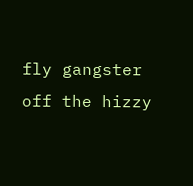fly gangster off the hizzy